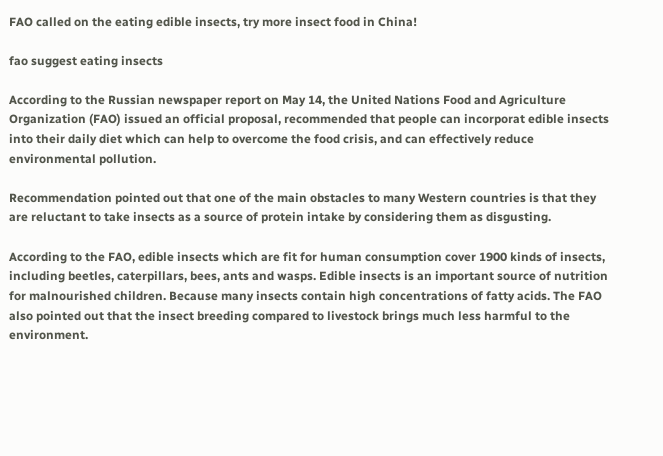FAO called on the eating edible insects, try more insect food in China!

fao suggest eating insects

According to the Russian newspaper report on May 14, the United Nations Food and Agriculture Organization (FAO) issued an official proposal, recommended that people can incorporat edible insects into their daily diet which can help to overcome the food crisis, and can effectively reduce environmental pollution.

Recommendation pointed out that one of the main obstacles to many Western countries is that they are reluctant to take insects as a source of protein intake by considering them as disgusting.

According to the FAO, edible insects which are fit for human consumption cover 1900 kinds of insects, including beetles, caterpillars, bees, ants and wasps. Edible insects is an important source of nutrition for malnourished children. Because many insects contain high concentrations of fatty acids. The FAO also pointed out that the insect breeding compared to livestock brings much less harmful to the environment.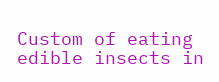Custom of eating edible insects in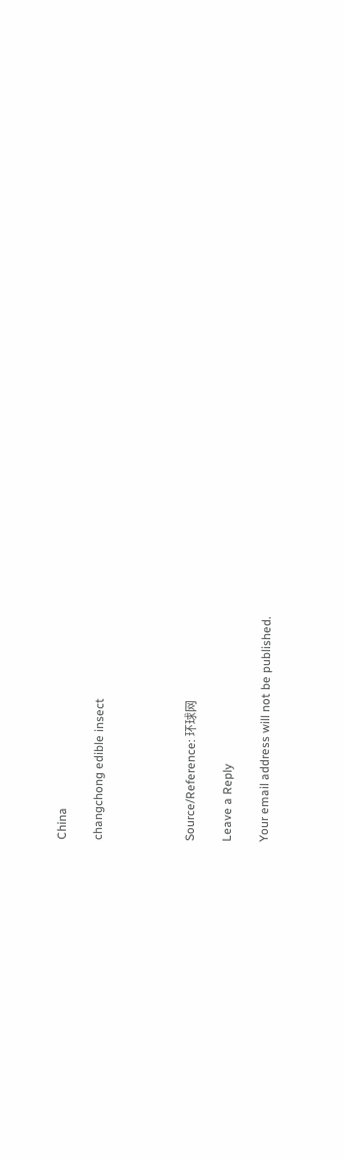China

changchong edible insect




Source/Reference: 环球网

Leave a Reply

Your email address will not be published.